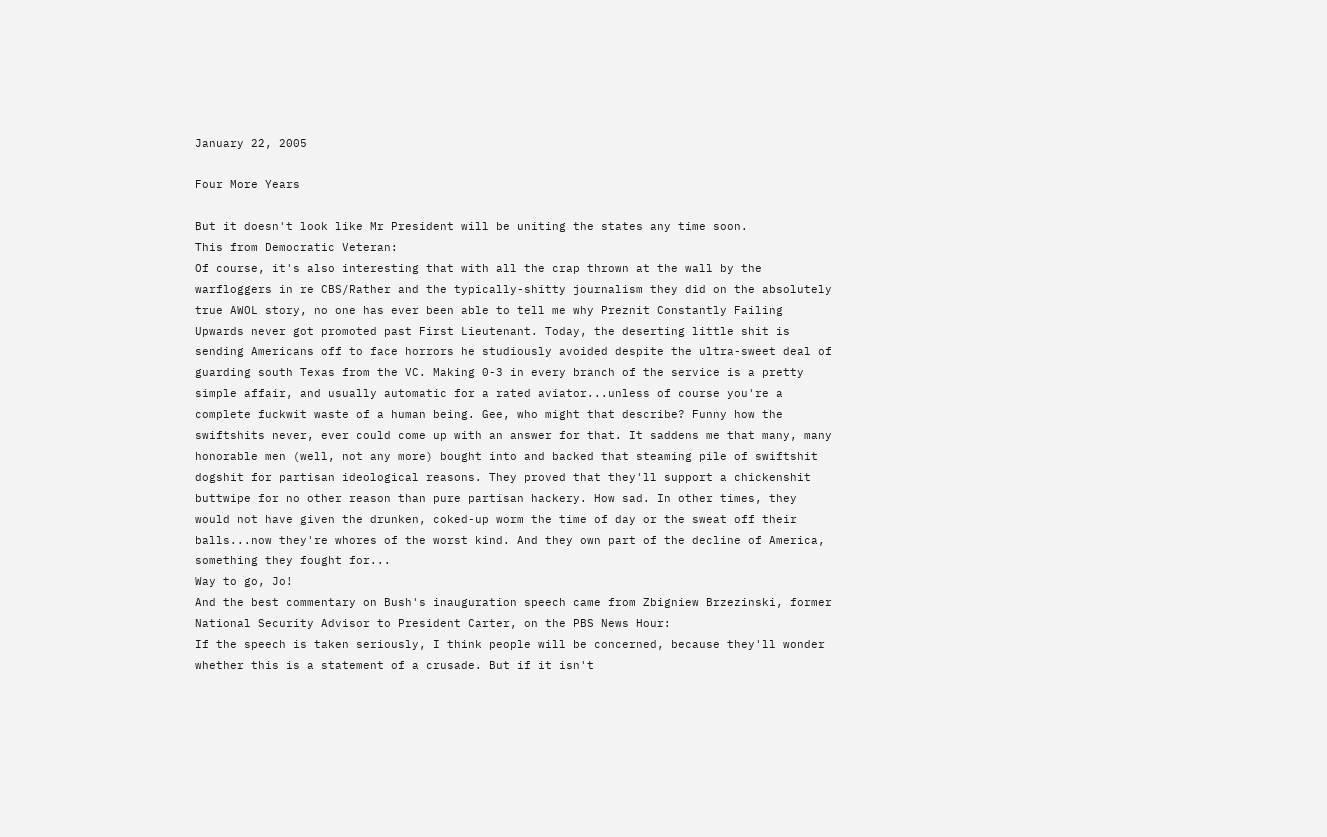January 22, 2005

Four More Years

But it doesn't look like Mr President will be uniting the states any time soon.
This from Democratic Veteran:
Of course, it's also interesting that with all the crap thrown at the wall by the warfloggers in re CBS/Rather and the typically-shitty journalism they did on the absolutely true AWOL story, no one has ever been able to tell me why Preznit Constantly Failing Upwards never got promoted past First Lieutenant. Today, the deserting little shit is sending Americans off to face horrors he studiously avoided despite the ultra-sweet deal of guarding south Texas from the VC. Making 0-3 in every branch of the service is a pretty simple affair, and usually automatic for a rated aviator...unless of course you're a complete fuckwit waste of a human being. Gee, who might that describe? Funny how the swiftshits never, ever could come up with an answer for that. It saddens me that many, many honorable men (well, not any more) bought into and backed that steaming pile of swiftshit dogshit for partisan ideological reasons. They proved that they'll support a chickenshit buttwipe for no other reason than pure partisan hackery. How sad. In other times, they would not have given the drunken, coked-up worm the time of day or the sweat off their balls...now they're whores of the worst kind. And they own part of the decline of America, something they fought for...
Way to go, Jo!
And the best commentary on Bush's inauguration speech came from Zbigniew Brzezinski, former National Security Advisor to President Carter, on the PBS News Hour:
If the speech is taken seriously, I think people will be concerned, because they'll wonder whether this is a statement of a crusade. But if it isn't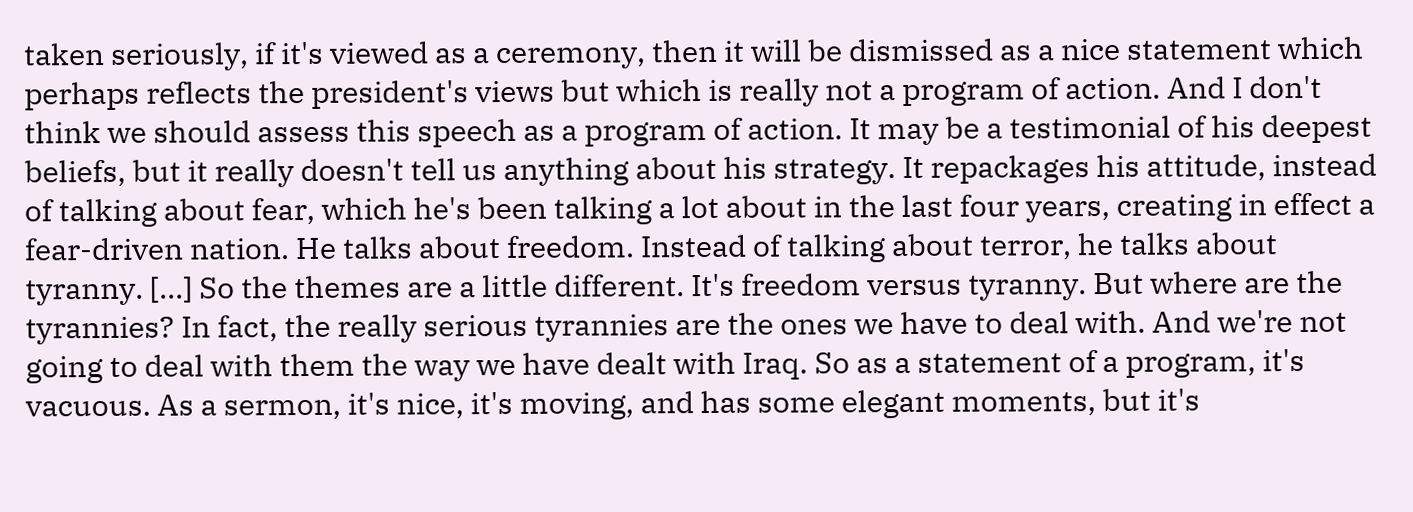taken seriously, if it's viewed as a ceremony, then it will be dismissed as a nice statement which perhaps reflects the president's views but which is really not a program of action. And I don't think we should assess this speech as a program of action. It may be a testimonial of his deepest beliefs, but it really doesn't tell us anything about his strategy. It repackages his attitude, instead of talking about fear, which he's been talking a lot about in the last four years, creating in effect a fear-driven nation. He talks about freedom. Instead of talking about terror, he talks about tyranny. [...] So the themes are a little different. It's freedom versus tyranny. But where are the tyrannies? In fact, the really serious tyrannies are the ones we have to deal with. And we're not going to deal with them the way we have dealt with Iraq. So as a statement of a program, it's vacuous. As a sermon, it's nice, it's moving, and has some elegant moments, but it's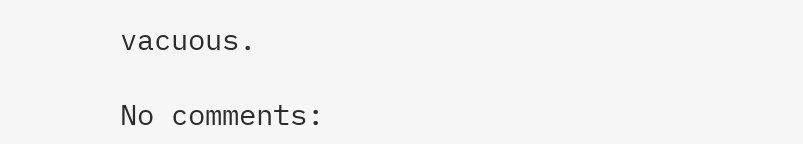vacuous.

No comments: